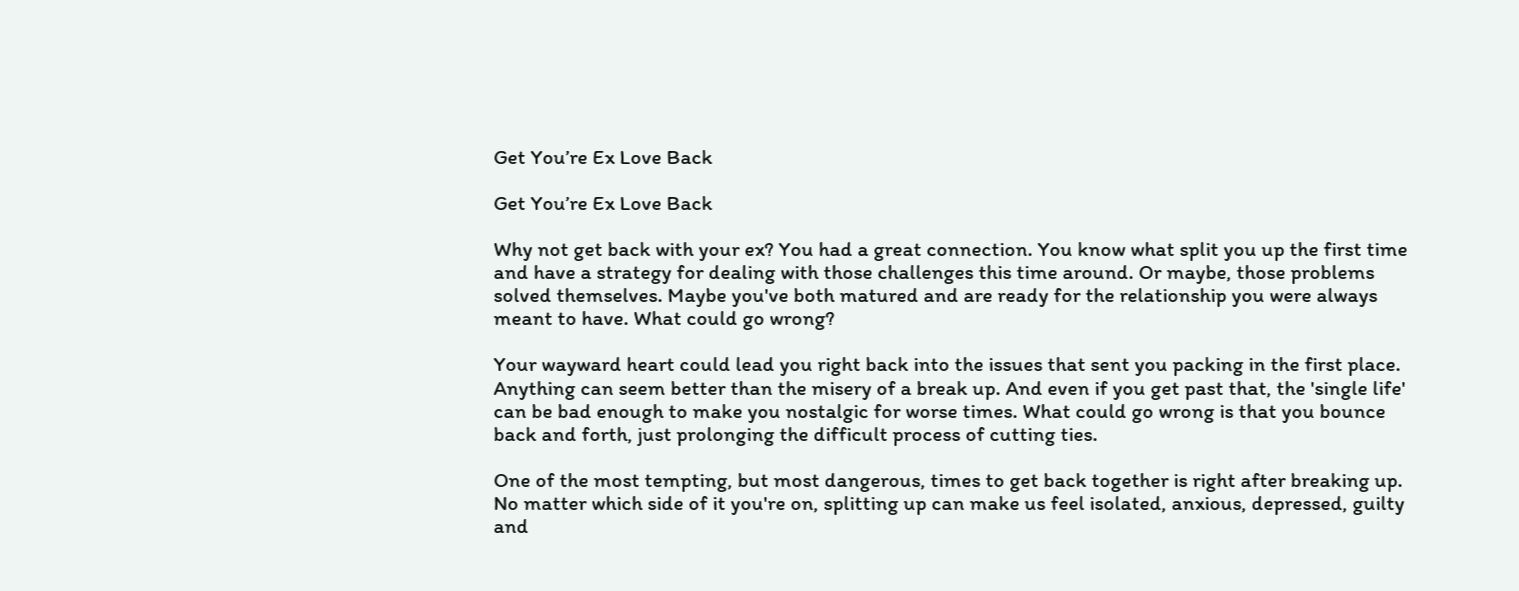Get You’re Ex Love Back

Get You’re Ex Love Back

Why not get back with your ex? You had a great connection. You know what split you up the first time and have a strategy for dealing with those challenges this time around. Or maybe, those problems solved themselves. Maybe you've both matured and are ready for the relationship you were always meant to have. What could go wrong?

Your wayward heart could lead you right back into the issues that sent you packing in the first place. Anything can seem better than the misery of a break up. And even if you get past that, the 'single life' can be bad enough to make you nostalgic for worse times. What could go wrong is that you bounce back and forth, just prolonging the difficult process of cutting ties.

One of the most tempting, but most dangerous, times to get back together is right after breaking up. No matter which side of it you're on, splitting up can make us feel isolated, anxious, depressed, guilty and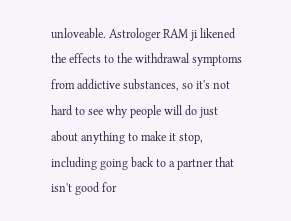unloveable. Astrologer RAM ji likened the effects to the withdrawal symptoms from addictive substances, so it's not hard to see why people will do just about anything to make it stop, including going back to a partner that isn't good for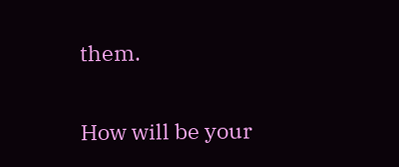them.

How will be your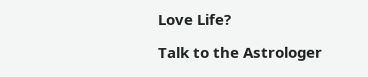Love Life?

Talk to the Astrologer